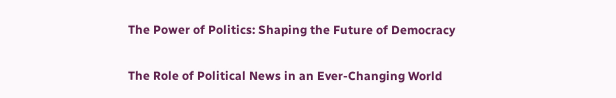The Power of Politics: Shaping the Future of Democracy

The Role of Political News in an Ever-Changing World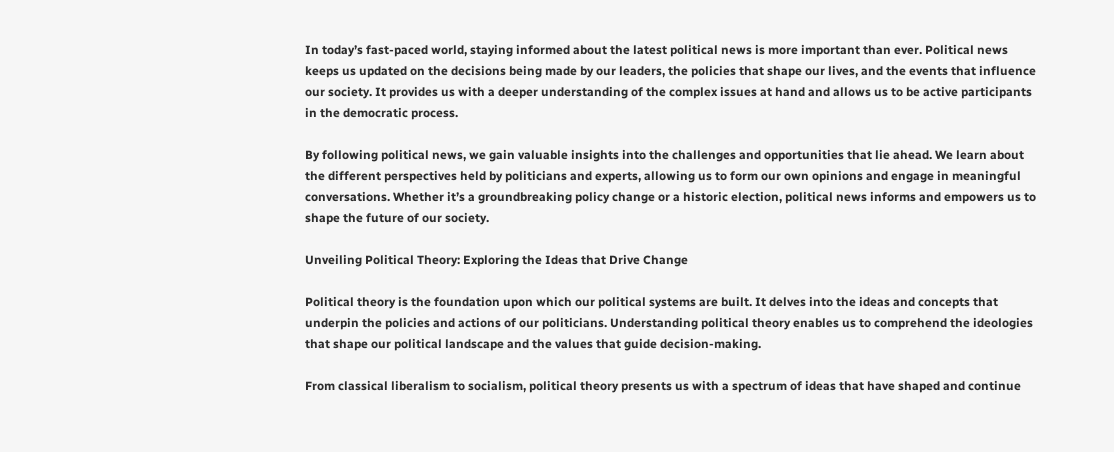In today’s fast-paced world, staying informed about the latest political news is more important than ever. Political news keeps us updated on the decisions being made by our leaders, the policies that shape our lives, and the events that influence our society. It provides us with a deeper understanding of the complex issues at hand and allows us to be active participants in the democratic process.

By following political news, we gain valuable insights into the challenges and opportunities that lie ahead. We learn about the different perspectives held by politicians and experts, allowing us to form our own opinions and engage in meaningful conversations. Whether it’s a groundbreaking policy change or a historic election, political news informs and empowers us to shape the future of our society.

Unveiling Political Theory: Exploring the Ideas that Drive Change

Political theory is the foundation upon which our political systems are built. It delves into the ideas and concepts that underpin the policies and actions of our politicians. Understanding political theory enables us to comprehend the ideologies that shape our political landscape and the values that guide decision-making.

From classical liberalism to socialism, political theory presents us with a spectrum of ideas that have shaped and continue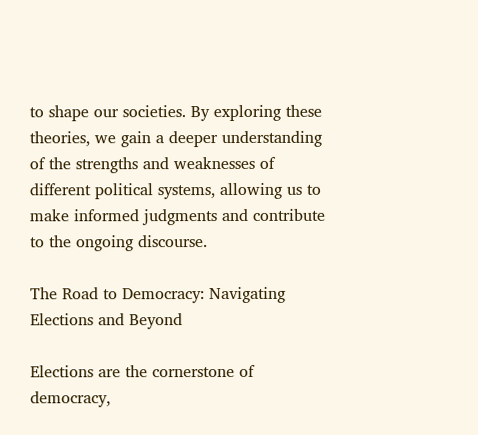to shape our societies. By exploring these theories, we gain a deeper understanding of the strengths and weaknesses of different political systems, allowing us to make informed judgments and contribute to the ongoing discourse.

The Road to Democracy: Navigating Elections and Beyond

Elections are the cornerstone of democracy,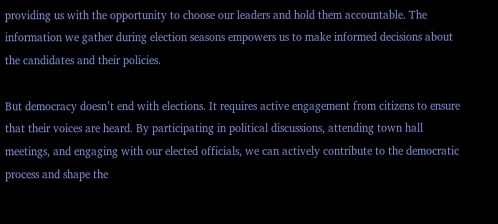providing us with the opportunity to choose our leaders and hold them accountable. The information we gather during election seasons empowers us to make informed decisions about the candidates and their policies.

But democracy doesn’t end with elections. It requires active engagement from citizens to ensure that their voices are heard. By participating in political discussions, attending town hall meetings, and engaging with our elected officials, we can actively contribute to the democratic process and shape the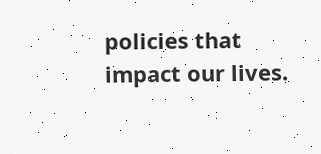policies that impact our lives.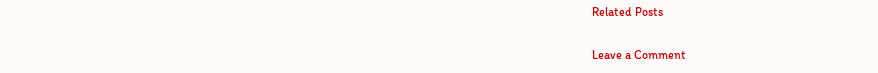Related Posts

Leave a Comment